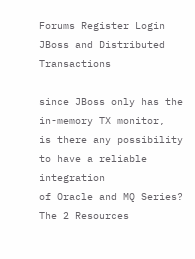Forums Register Login
JBoss and Distributed Transactions

since JBoss only has the in-memory TX monitor,
is there any possibility to have a reliable integration
of Oracle and MQ Series?
The 2 Resources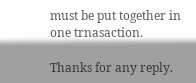must be put together in one trnasaction.

Thanks for any reply.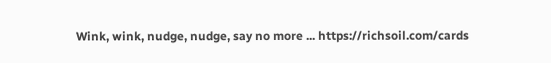Wink, wink, nudge, nudge, say no more ... https://richsoil.com/cards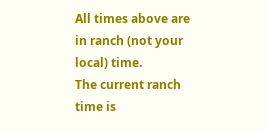All times above are in ranch (not your local) time.
The current ranch time is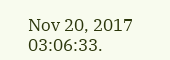Nov 20, 2017 03:06:33.